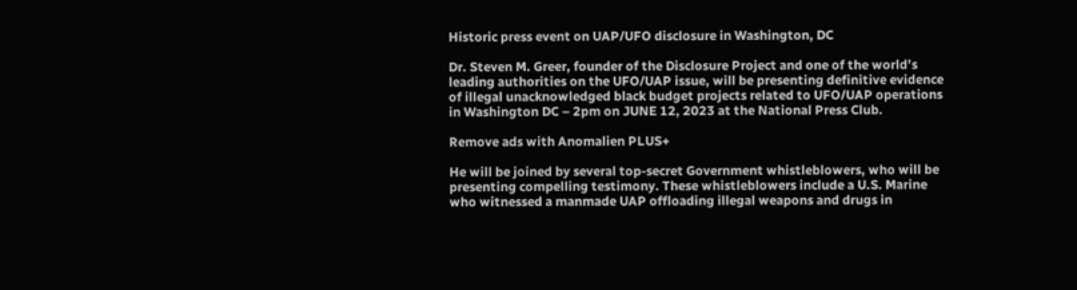Historic press event on UAP/UFO disclosure in Washington, DC

Dr. Steven M. Greer, founder of the Disclosure Project and one of the world’s leading authorities on the UFO/UAP issue, will be presenting definitive evidence of illegal unacknowledged black budget projects related to UFO/UAP operations in Washington DC – 2pm on JUNE 12, 2023 at the National Press Club.

Remove ads with Anomalien PLUS+

He will be joined by several top-secret Government whistleblowers, who will be presenting compelling testimony. These whistleblowers include a U.S. Marine who witnessed a manmade UAP offloading illegal weapons and drugs in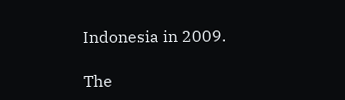Indonesia in 2009.

The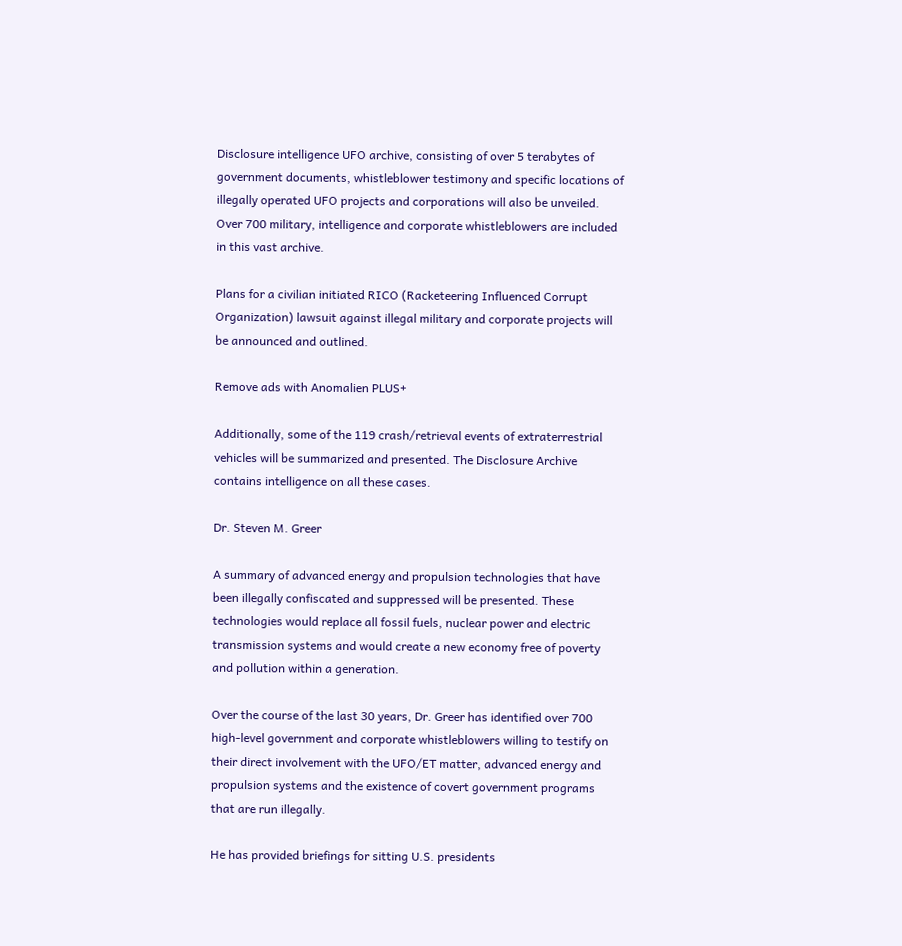Disclosure intelligence UFO archive, consisting of over 5 terabytes of government documents, whistleblower testimony and specific locations of illegally operated UFO projects and corporations will also be unveiled. Over 700 military, intelligence and corporate whistleblowers are included in this vast archive.

Plans for a civilian initiated RICO (Racketeering Influenced Corrupt Organization) lawsuit against illegal military and corporate projects will be announced and outlined.

Remove ads with Anomalien PLUS+

Additionally, some of the 119 crash/retrieval events of extraterrestrial vehicles will be summarized and presented. The Disclosure Archive contains intelligence on all these cases.

Dr. Steven M. Greer

A summary of advanced energy and propulsion technologies that have been illegally confiscated and suppressed will be presented. These technologies would replace all fossil fuels, nuclear power and electric transmission systems and would create a new economy free of poverty and pollution within a generation.

Over the course of the last 30 years, Dr. Greer has identified over 700 high-level government and corporate whistleblowers willing to testify on their direct involvement with the UFO/ET matter, advanced energy and propulsion systems and the existence of covert government programs that are run illegally.

He has provided briefings for sitting U.S. presidents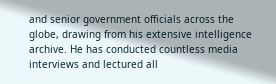and senior government officials across the globe, drawing from his extensive intelligence archive. He has conducted countless media interviews and lectured all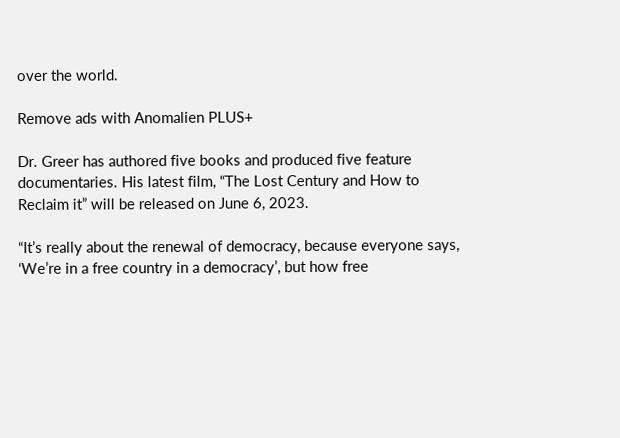over the world.

Remove ads with Anomalien PLUS+

Dr. Greer has authored five books and produced five feature documentaries. His latest film, “The Lost Century and How to Reclaim it” will be released on June 6, 2023.

“It’s really about the renewal of democracy, because everyone says, ‘We’re in a free country in a democracy’, but how free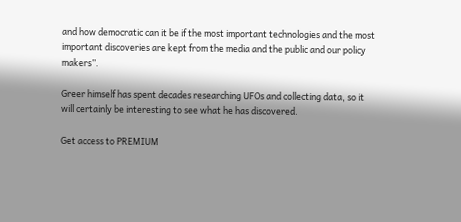and how democratic can it be if the most important technologies and the most important discoveries are kept from the media and the public and our policy makers”.

Greer himself has spent decades researching UFOs and collecting data, so it will certainly be interesting to see what he has discovered.

Get access to PREMIUM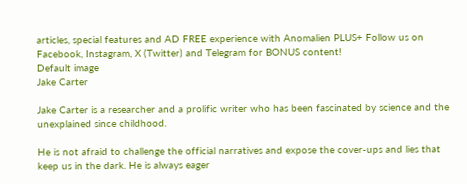articles, special features and AD FREE experience with Anomalien PLUS+ Follow us on Facebook, Instagram, X (Twitter) and Telegram for BONUS content!
Default image
Jake Carter

Jake Carter is a researcher and a prolific writer who has been fascinated by science and the unexplained since childhood.

He is not afraid to challenge the official narratives and expose the cover-ups and lies that keep us in the dark. He is always eager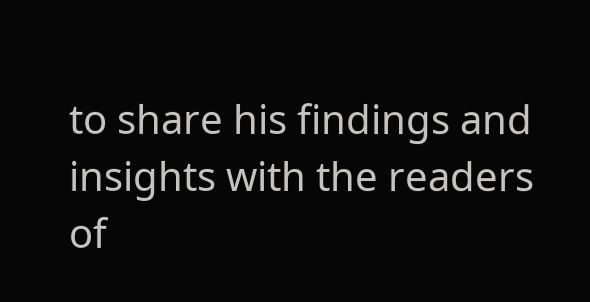to share his findings and insights with the readers of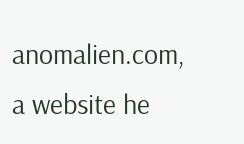anomalien.com, a website he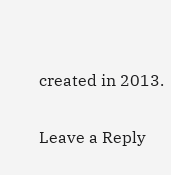created in 2013.

Leave a Reply